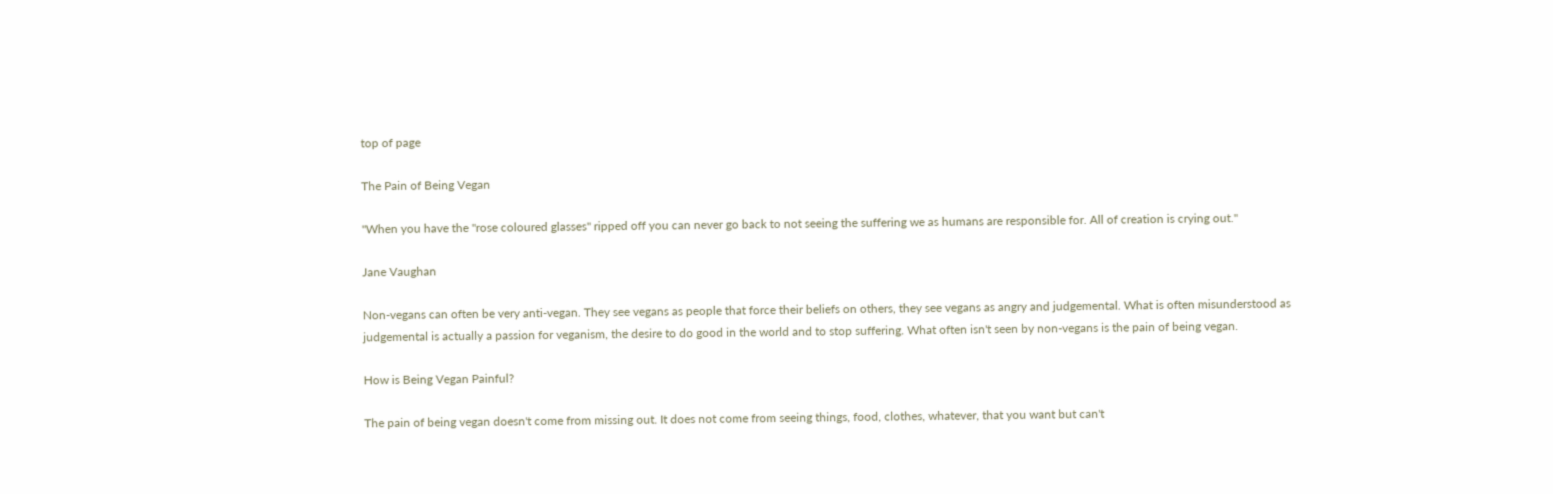top of page

The Pain of Being Vegan

"When you have the "rose coloured glasses" ripped off you can never go back to not seeing the suffering we as humans are responsible for. All of creation is crying out."

Jane Vaughan

Non-vegans can often be very anti-vegan. They see vegans as people that force their beliefs on others, they see vegans as angry and judgemental. What is often misunderstood as judgemental is actually a passion for veganism, the desire to do good in the world and to stop suffering. What often isn't seen by non-vegans is the pain of being vegan.

How is Being Vegan Painful?

The pain of being vegan doesn't come from missing out. It does not come from seeing things, food, clothes, whatever, that you want but can't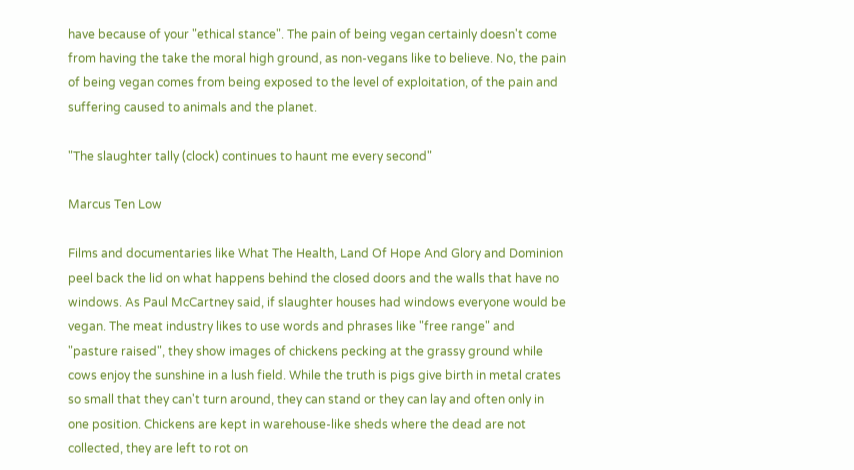have because of your "ethical stance". The pain of being vegan certainly doesn't come from having the take the moral high ground, as non-vegans like to believe. No, the pain of being vegan comes from being exposed to the level of exploitation, of the pain and suffering caused to animals and the planet.

"The slaughter tally (clock) continues to haunt me every second"

Marcus Ten Low

Films and documentaries like What The Health, Land Of Hope And Glory and Dominion peel back the lid on what happens behind the closed doors and the walls that have no windows. As Paul McCartney said, if slaughter houses had windows everyone would be vegan. The meat industry likes to use words and phrases like "free range" and "pasture raised", they show images of chickens pecking at the grassy ground while cows enjoy the sunshine in a lush field. While the truth is pigs give birth in metal crates so small that they can't turn around, they can stand or they can lay and often only in one position. Chickens are kept in warehouse-like sheds where the dead are not collected, they are left to rot on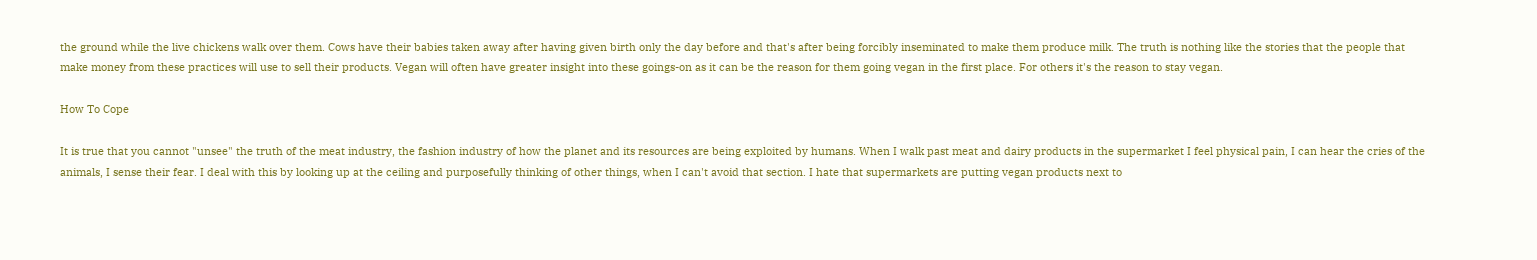the ground while the live chickens walk over them. Cows have their babies taken away after having given birth only the day before and that's after being forcibly inseminated to make them produce milk. The truth is nothing like the stories that the people that make money from these practices will use to sell their products. Vegan will often have greater insight into these goings-on as it can be the reason for them going vegan in the first place. For others it's the reason to stay vegan.

How To Cope

It is true that you cannot "unsee" the truth of the meat industry, the fashion industry of how the planet and its resources are being exploited by humans. When I walk past meat and dairy products in the supermarket I feel physical pain, I can hear the cries of the animals, I sense their fear. I deal with this by looking up at the ceiling and purposefully thinking of other things, when I can't avoid that section. I hate that supermarkets are putting vegan products next to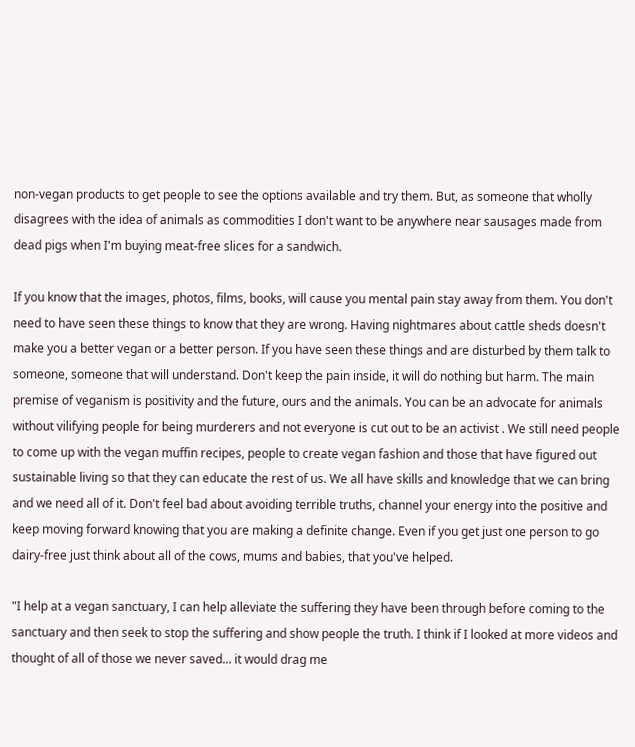non-vegan products to get people to see the options available and try them. But, as someone that wholly disagrees with the idea of animals as commodities I don't want to be anywhere near sausages made from dead pigs when I'm buying meat-free slices for a sandwich.

If you know that the images, photos, films, books, will cause you mental pain stay away from them. You don't need to have seen these things to know that they are wrong. Having nightmares about cattle sheds doesn't make you a better vegan or a better person. If you have seen these things and are disturbed by them talk to someone, someone that will understand. Don't keep the pain inside, it will do nothing but harm. The main premise of veganism is positivity and the future, ours and the animals. You can be an advocate for animals without vilifying people for being murderers and not everyone is cut out to be an activist . We still need people to come up with the vegan muffin recipes, people to create vegan fashion and those that have figured out sustainable living so that they can educate the rest of us. We all have skills and knowledge that we can bring and we need all of it. Don't feel bad about avoiding terrible truths, channel your energy into the positive and keep moving forward knowing that you are making a definite change. Even if you get just one person to go dairy-free just think about all of the cows, mums and babies, that you've helped.

"I help at a vegan sanctuary, I can help alleviate the suffering they have been through before coming to the sanctuary and then seek to stop the suffering and show people the truth. I think if I looked at more videos and thought of all of those we never saved... it would drag me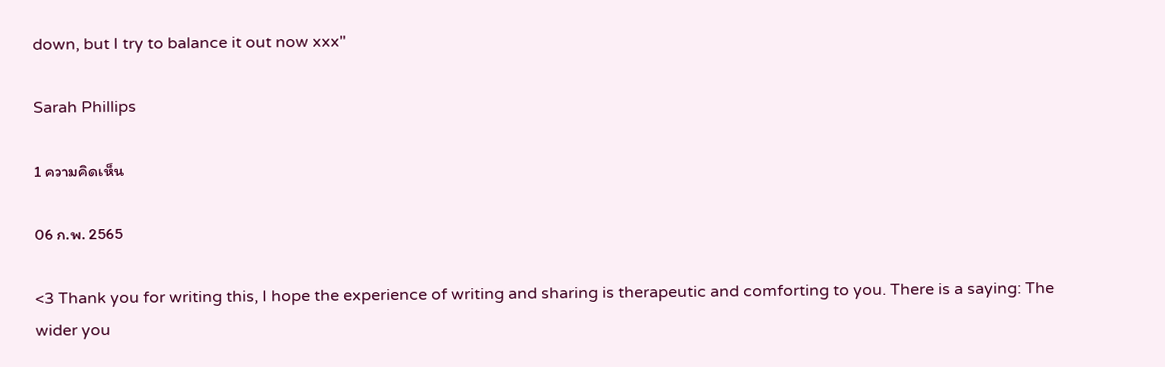down, but I try to balance it out now xxx"

Sarah Phillips

1 ความคิดเห็น

06 ก.พ. 2565

<3 Thank you for writing this, I hope the experience of writing and sharing is therapeutic and comforting to you. There is a saying: The wider you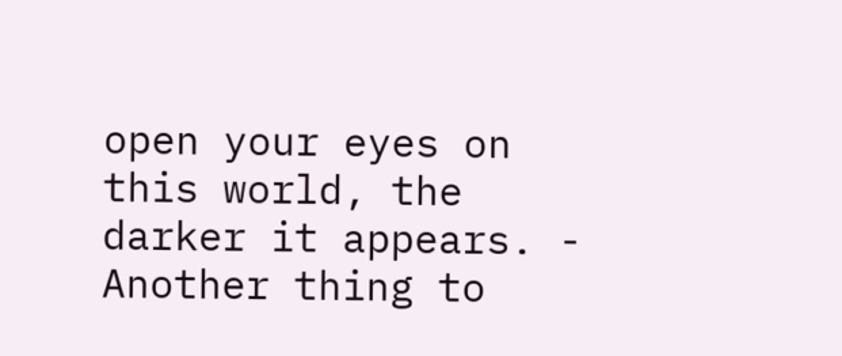open your eyes on this world, the darker it appears. - Another thing to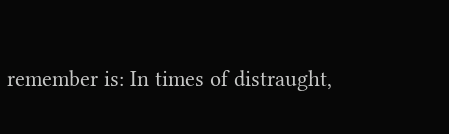remember is: In times of distraught,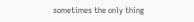sometimes the only thing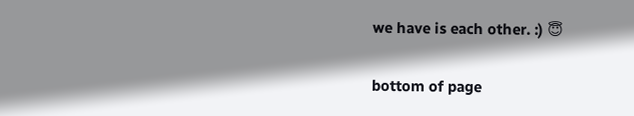we have is each other. :) 😇

bottom of page